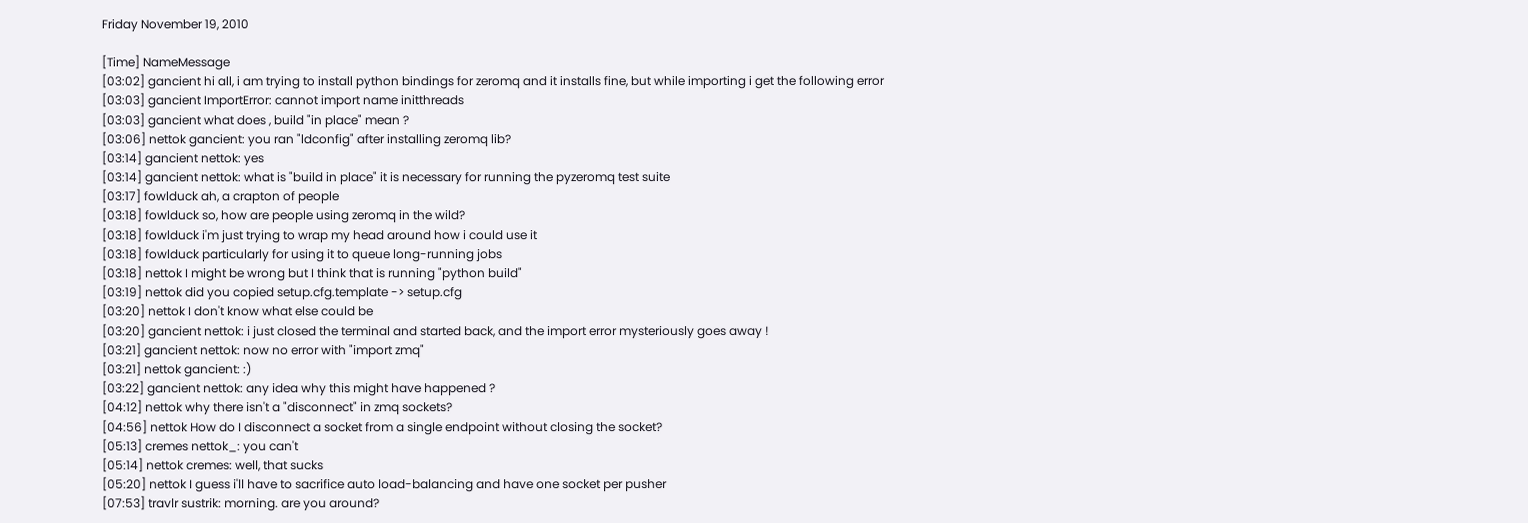Friday November 19, 2010

[Time] NameMessage
[03:02] gancient hi all, i am trying to install python bindings for zeromq and it installs fine, but while importing i get the following error
[03:03] gancient ImportError: cannot import name initthreads
[03:03] gancient what does , build "in place" mean ?
[03:06] nettok gancient: you ran "ldconfig" after installing zeromq lib?
[03:14] gancient nettok: yes
[03:14] gancient nettok: what is "build in place" it is necessary for running the pyzeromq test suite
[03:17] fowlduck ah, a crapton of people
[03:18] fowlduck so, how are people using zeromq in the wild?
[03:18] fowlduck i'm just trying to wrap my head around how i could use it
[03:18] fowlduck particularly for using it to queue long-running jobs
[03:18] nettok I might be wrong but I think that is running "python build"
[03:19] nettok did you copied setup.cfg.template -> setup.cfg
[03:20] nettok I don't know what else could be
[03:20] gancient nettok: i just closed the terminal and started back, and the import error mysteriously goes away !
[03:21] gancient nettok: now no error with "import zmq"
[03:21] nettok gancient: :)
[03:22] gancient nettok: any idea why this might have happened ?
[04:12] nettok why there isn't a "disconnect" in zmq sockets?
[04:56] nettok How do I disconnect a socket from a single endpoint without closing the socket?
[05:13] cremes nettok_: you can't
[05:14] nettok cremes: well, that sucks
[05:20] nettok I guess i'll have to sacrifice auto load-balancing and have one socket per pusher
[07:53] travlr sustrik: morning. are you around?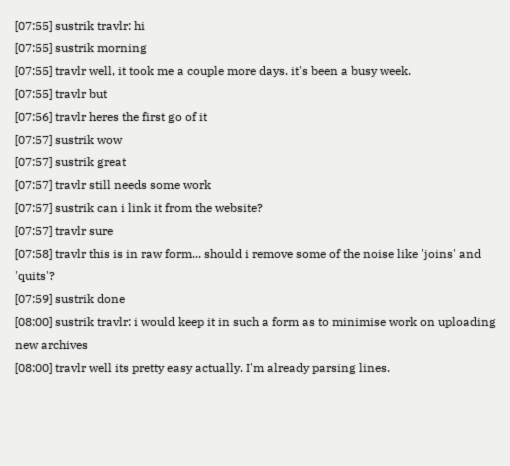[07:55] sustrik travlr: hi
[07:55] sustrik morning
[07:55] travlr well, it took me a couple more days. it's been a busy week.
[07:55] travlr but
[07:56] travlr heres the first go of it
[07:57] sustrik wow
[07:57] sustrik great
[07:57] travlr still needs some work
[07:57] sustrik can i link it from the website?
[07:57] travlr sure
[07:58] travlr this is in raw form... should i remove some of the noise like 'joins' and 'quits'?
[07:59] sustrik done
[08:00] sustrik travlr: i would keep it in such a form as to minimise work on uploading new archives
[08:00] travlr well its pretty easy actually. I'm already parsing lines.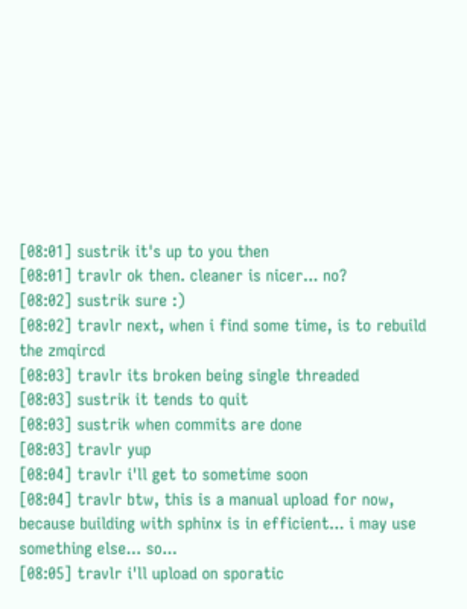[08:01] sustrik it's up to you then
[08:01] travlr ok then. cleaner is nicer... no?
[08:02] sustrik sure :)
[08:02] travlr next, when i find some time, is to rebuild the zmqircd
[08:03] travlr its broken being single threaded
[08:03] sustrik it tends to quit
[08:03] sustrik when commits are done
[08:03] travlr yup
[08:04] travlr i'll get to sometime soon
[08:04] travlr btw, this is a manual upload for now, because building with sphinx is in efficient... i may use something else... so...
[08:05] travlr i'll upload on sporatic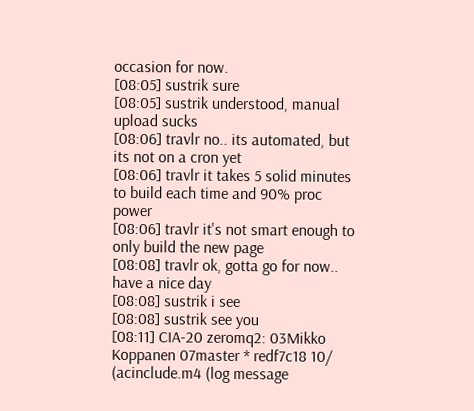occasion for now.
[08:05] sustrik sure
[08:05] sustrik understood, manual upload sucks
[08:06] travlr no.. its automated, but its not on a cron yet
[08:06] travlr it takes 5 solid minutes to build each time and 90% proc power
[08:06] travlr it's not smart enough to only build the new page
[08:08] travlr ok, gotta go for now.. have a nice day
[08:08] sustrik i see
[08:08] sustrik see you
[08:11] CIA-20 zeromq2: 03Mikko Koppanen 07master * redf7c18 10/ (acinclude.m4 (log message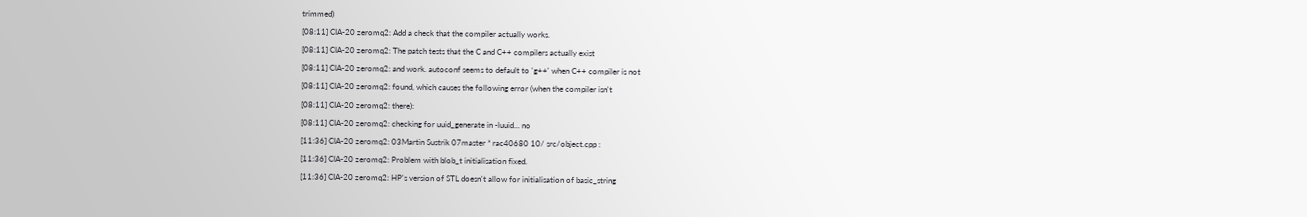trimmed)
[08:11] CIA-20 zeromq2: Add a check that the compiler actually works.
[08:11] CIA-20 zeromq2: The patch tests that the C and C++ compilers actually exist
[08:11] CIA-20 zeromq2: and work. autoconf seems to default to 'g++' when C++ compiler is not
[08:11] CIA-20 zeromq2: found, which causes the following error (when the compiler isn't
[08:11] CIA-20 zeromq2: there):
[08:11] CIA-20 zeromq2: checking for uuid_generate in -luuid... no
[11:36] CIA-20 zeromq2: 03Martin Sustrik 07master * rac40680 10/ src/object.cpp :
[11:36] CIA-20 zeromq2: Problem with blob_t initialisation fixed.
[11:36] CIA-20 zeromq2: HP's version of STL doesn't allow for initialisation of basic_string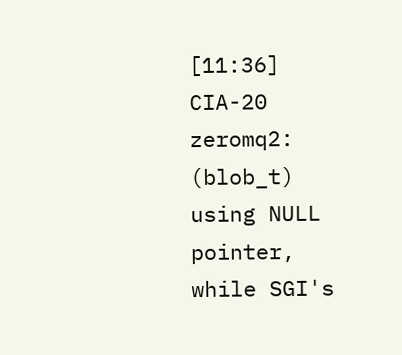[11:36] CIA-20 zeromq2: (blob_t) using NULL pointer, while SGI's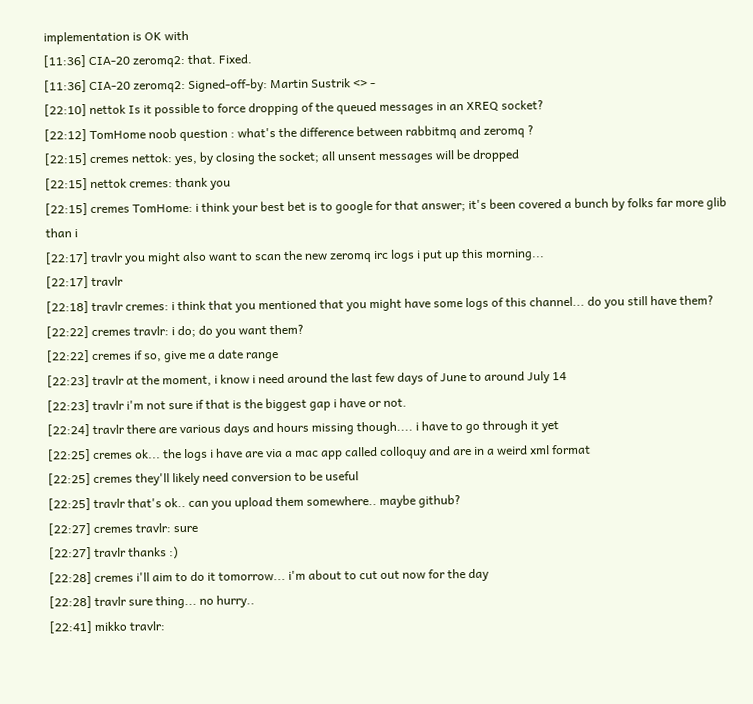implementation is OK with
[11:36] CIA-20 zeromq2: that. Fixed.
[11:36] CIA-20 zeromq2: Signed-off-by: Martin Sustrik <> -
[22:10] nettok Is it possible to force dropping of the queued messages in an XREQ socket?
[22:12] TomHome noob question : what's the difference between rabbitmq and zeromq ?
[22:15] cremes nettok: yes, by closing the socket; all unsent messages will be dropped
[22:15] nettok cremes: thank you
[22:15] cremes TomHome: i think your best bet is to google for that answer; it's been covered a bunch by folks far more glib than i
[22:17] travlr you might also want to scan the new zeromq irc logs i put up this morning...
[22:17] travlr
[22:18] travlr cremes: i think that you mentioned that you might have some logs of this channel... do you still have them?
[22:22] cremes travlr: i do; do you want them?
[22:22] cremes if so, give me a date range
[22:23] travlr at the moment, i know i need around the last few days of June to around July 14
[22:23] travlr i'm not sure if that is the biggest gap i have or not.
[22:24] travlr there are various days and hours missing though.... i have to go through it yet
[22:25] cremes ok... the logs i have are via a mac app called colloquy and are in a weird xml format
[22:25] cremes they'll likely need conversion to be useful
[22:25] travlr that's ok.. can you upload them somewhere.. maybe github?
[22:27] cremes travlr: sure
[22:27] travlr thanks :)
[22:28] cremes i'll aim to do it tomorrow... i'm about to cut out now for the day
[22:28] travlr sure thing... no hurry..
[22:41] mikko travlr: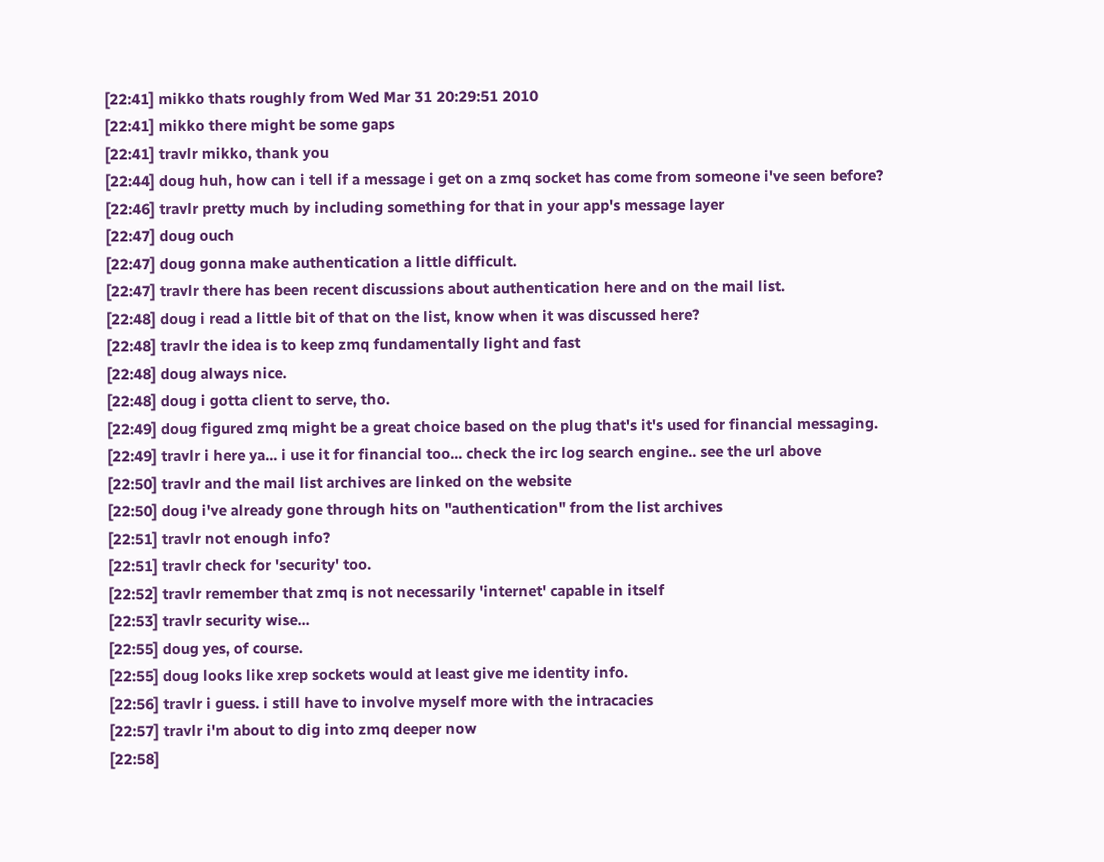[22:41] mikko thats roughly from Wed Mar 31 20:29:51 2010
[22:41] mikko there might be some gaps
[22:41] travlr mikko, thank you
[22:44] doug huh, how can i tell if a message i get on a zmq socket has come from someone i've seen before?
[22:46] travlr pretty much by including something for that in your app's message layer
[22:47] doug ouch
[22:47] doug gonna make authentication a little difficult.
[22:47] travlr there has been recent discussions about authentication here and on the mail list.
[22:48] doug i read a little bit of that on the list, know when it was discussed here?
[22:48] travlr the idea is to keep zmq fundamentally light and fast
[22:48] doug always nice.
[22:48] doug i gotta client to serve, tho.
[22:49] doug figured zmq might be a great choice based on the plug that's it's used for financial messaging.
[22:49] travlr i here ya... i use it for financial too... check the irc log search engine.. see the url above
[22:50] travlr and the mail list archives are linked on the website
[22:50] doug i've already gone through hits on "authentication" from the list archives
[22:51] travlr not enough info?
[22:51] travlr check for 'security' too.
[22:52] travlr remember that zmq is not necessarily 'internet' capable in itself
[22:53] travlr security wise...
[22:55] doug yes, of course.
[22:55] doug looks like xrep sockets would at least give me identity info.
[22:56] travlr i guess. i still have to involve myself more with the intracacies
[22:57] travlr i'm about to dig into zmq deeper now
[22:58]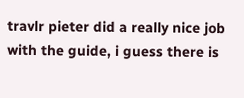travlr pieter did a really nice job with the guide, i guess there is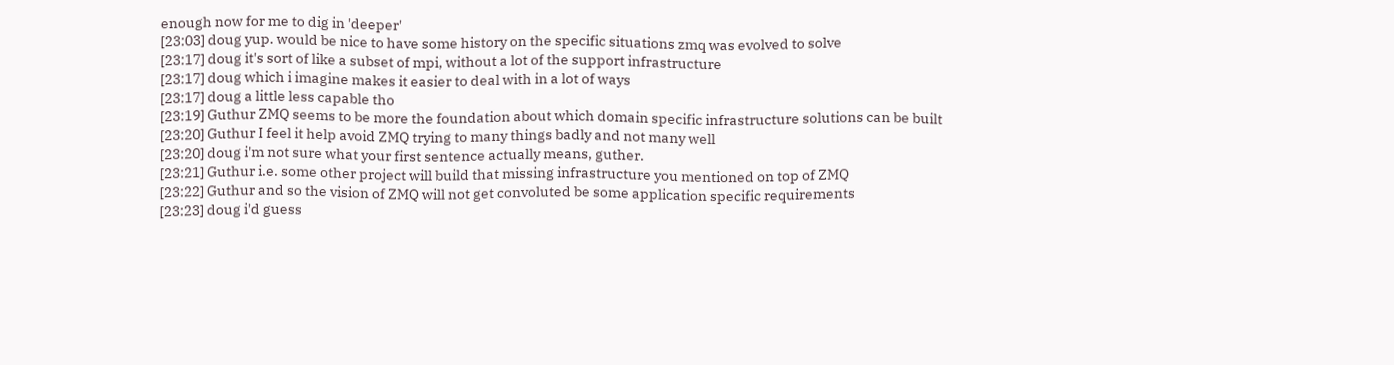enough now for me to dig in 'deeper'
[23:03] doug yup. would be nice to have some history on the specific situations zmq was evolved to solve
[23:17] doug it's sort of like a subset of mpi, without a lot of the support infrastructure
[23:17] doug which i imagine makes it easier to deal with in a lot of ways
[23:17] doug a little less capable tho
[23:19] Guthur ZMQ seems to be more the foundation about which domain specific infrastructure solutions can be built
[23:20] Guthur I feel it help avoid ZMQ trying to many things badly and not many well
[23:20] doug i'm not sure what your first sentence actually means, guther.
[23:21] Guthur i.e. some other project will build that missing infrastructure you mentioned on top of ZMQ
[23:22] Guthur and so the vision of ZMQ will not get convoluted be some application specific requirements
[23:23] doug i'd guess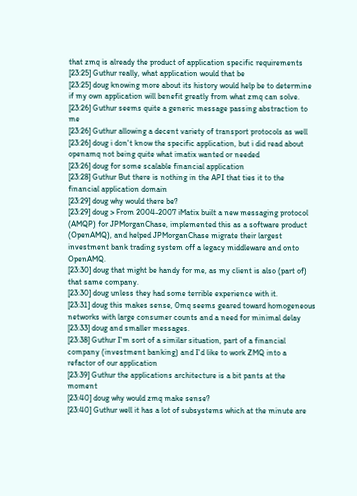that zmq is already the product of application specific requirements
[23:25] Guthur really, what application would that be
[23:25] doug knowing more about its history would help be to determine if my own application will benefit greatly from what zmq can solve.
[23:26] Guthur seems quite a generic message passing abstraction to me
[23:26] Guthur allowing a decent variety of transport protocols as well
[23:26] doug i don't know the specific application, but i did read about openamq not being quite what imatix wanted or needed
[23:26] doug for some scalable financial application
[23:28] Guthur But there is nothing in the API that ties it to the financial application domain
[23:29] doug why would there be?
[23:29] doug > From 2004-2007 iMatix built a new messaging protocol (AMQP) for JPMorganChase, implemented this as a software product (OpenAMQ), and helped JPMorganChase migrate their largest investment bank trading system off a legacy middleware and onto OpenAMQ.
[23:30] doug that might be handy for me, as my client is also (part of) that same company.
[23:30] doug unless they had some terrible experience with it.
[23:31] doug this makes sense, 0mq seems geared toward homogeneous networks with large consumer counts and a need for minimal delay
[23:33] doug and smaller messages.
[23:38] Guthur I'm sort of a similar situation, part of a financial company (investment banking) and I'd like to work ZMQ into a refactor of our application
[23:39] Guthur the applications architecture is a bit pants at the moment
[23:40] doug why would zmq make sense?
[23:40] Guthur well it has a lot of subsystems which at the minute are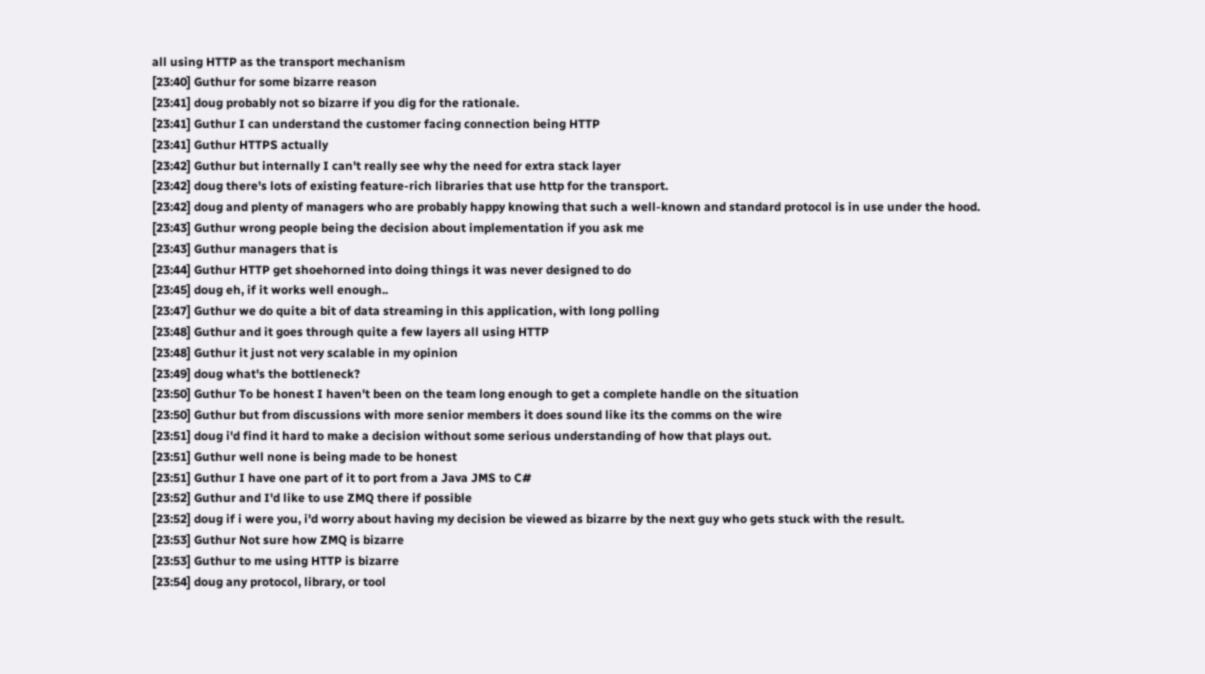all using HTTP as the transport mechanism
[23:40] Guthur for some bizarre reason
[23:41] doug probably not so bizarre if you dig for the rationale.
[23:41] Guthur I can understand the customer facing connection being HTTP
[23:41] Guthur HTTPS actually
[23:42] Guthur but internally I can't really see why the need for extra stack layer
[23:42] doug there's lots of existing feature-rich libraries that use http for the transport.
[23:42] doug and plenty of managers who are probably happy knowing that such a well-known and standard protocol is in use under the hood.
[23:43] Guthur wrong people being the decision about implementation if you ask me
[23:43] Guthur managers that is
[23:44] Guthur HTTP get shoehorned into doing things it was never designed to do
[23:45] doug eh, if it works well enough..
[23:47] Guthur we do quite a bit of data streaming in this application, with long polling
[23:48] Guthur and it goes through quite a few layers all using HTTP
[23:48] Guthur it just not very scalable in my opinion
[23:49] doug what's the bottleneck?
[23:50] Guthur To be honest I haven't been on the team long enough to get a complete handle on the situation
[23:50] Guthur but from discussions with more senior members it does sound like its the comms on the wire
[23:51] doug i'd find it hard to make a decision without some serious understanding of how that plays out.
[23:51] Guthur well none is being made to be honest
[23:51] Guthur I have one part of it to port from a Java JMS to C#
[23:52] Guthur and I'd like to use ZMQ there if possible
[23:52] doug if i were you, i'd worry about having my decision be viewed as bizarre by the next guy who gets stuck with the result.
[23:53] Guthur Not sure how ZMQ is bizarre
[23:53] Guthur to me using HTTP is bizarre
[23:54] doug any protocol, library, or tool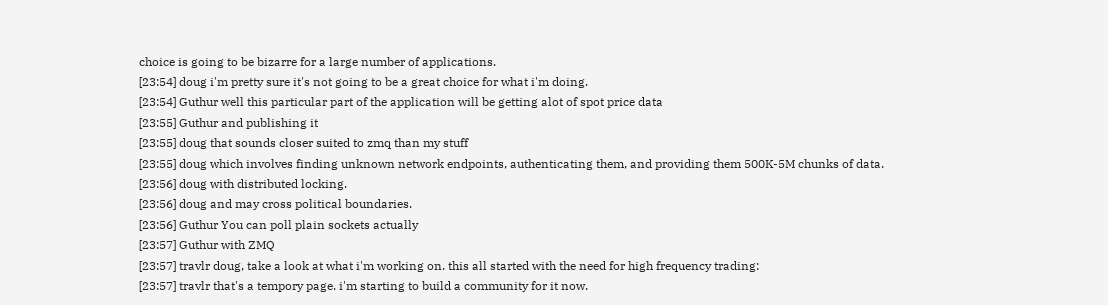choice is going to be bizarre for a large number of applications.
[23:54] doug i'm pretty sure it's not going to be a great choice for what i'm doing.
[23:54] Guthur well this particular part of the application will be getting alot of spot price data
[23:55] Guthur and publishing it
[23:55] doug that sounds closer suited to zmq than my stuff
[23:55] doug which involves finding unknown network endpoints, authenticating them, and providing them 500K-5M chunks of data.
[23:56] doug with distributed locking.
[23:56] doug and may cross political boundaries.
[23:56] Guthur You can poll plain sockets actually
[23:57] Guthur with ZMQ
[23:57] travlr doug, take a look at what i'm working on. this all started with the need for high frequency trading:
[23:57] travlr that's a tempory page. i'm starting to build a community for it now.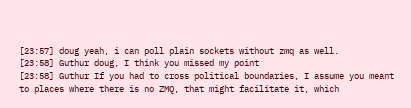[23:57] doug yeah, i can poll plain sockets without zmq as well.
[23:58] Guthur doug, I think you missed my point
[23:58] Guthur If you had to cross political boundaries, I assume you meant to places where there is no ZMQ, that might facilitate it, which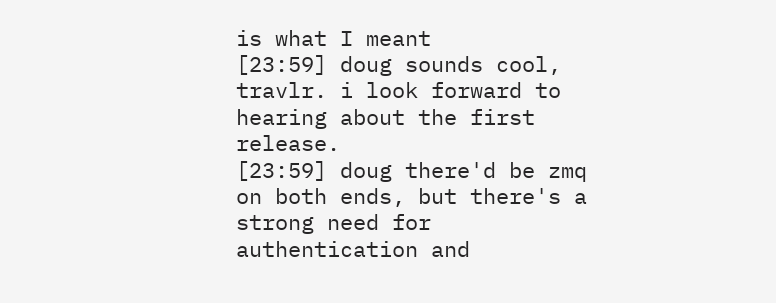is what I meant
[23:59] doug sounds cool, travlr. i look forward to hearing about the first release.
[23:59] doug there'd be zmq on both ends, but there's a strong need for authentication and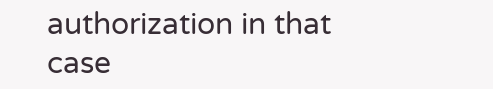authorization in that case